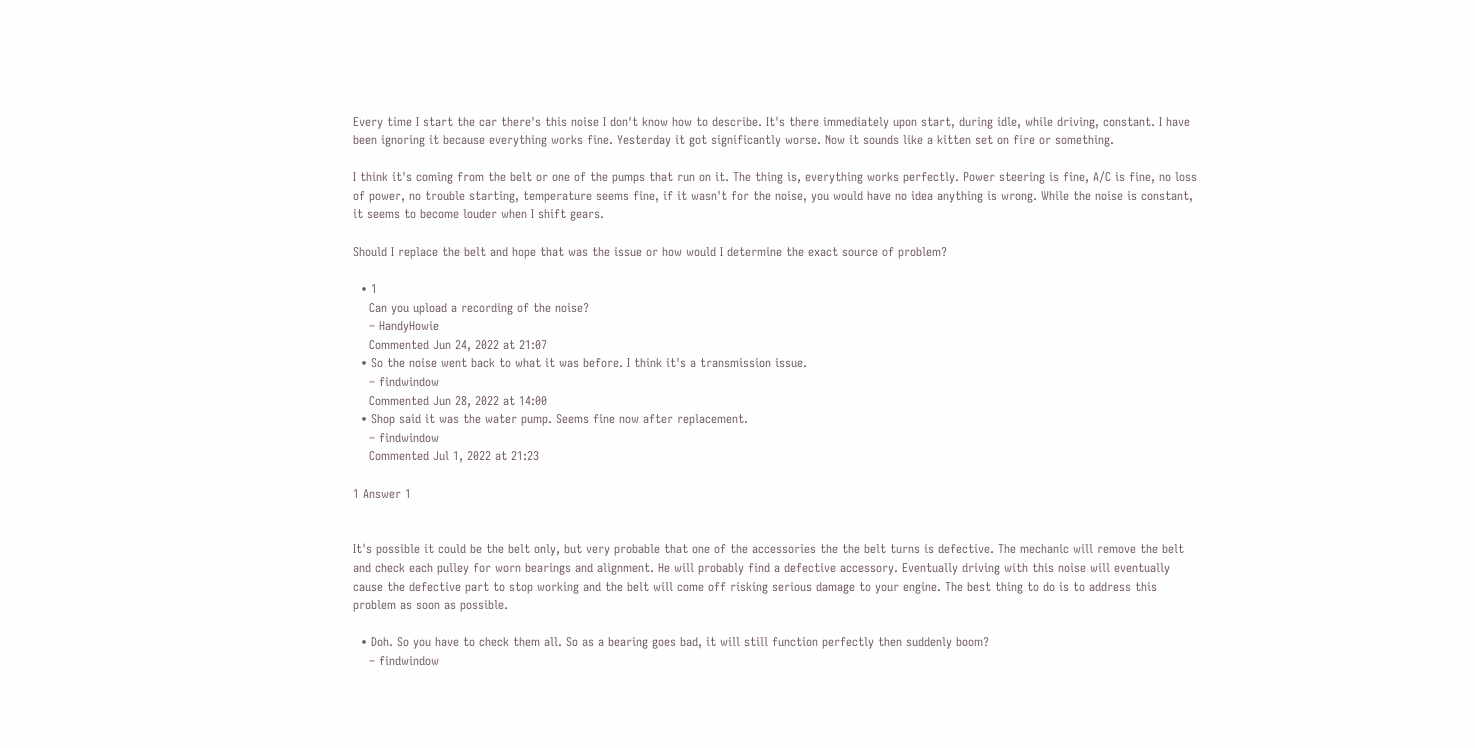Every time I start the car there's this noise I don't know how to describe. It's there immediately upon start, during idle, while driving, constant. I have been ignoring it because everything works fine. Yesterday it got significantly worse. Now it sounds like a kitten set on fire or something.

I think it's coming from the belt or one of the pumps that run on it. The thing is, everything works perfectly. Power steering is fine, A/C is fine, no loss of power, no trouble starting, temperature seems fine, if it wasn't for the noise, you would have no idea anything is wrong. While the noise is constant, it seems to become louder when I shift gears.

Should I replace the belt and hope that was the issue or how would I determine the exact source of problem?

  • 1
    Can you upload a recording of the noise?
    – HandyHowie
    Commented Jun 24, 2022 at 21:07
  • So the noise went back to what it was before. I think it's a transmission issue.
    – findwindow
    Commented Jun 28, 2022 at 14:00
  • Shop said it was the water pump. Seems fine now after replacement.
    – findwindow
    Commented Jul 1, 2022 at 21:23

1 Answer 1


It's possible it could be the belt only, but very probable that one of the accessories the the belt turns is defective. The mechanic will remove the belt and check each pulley for worn bearings and alignment. He will probably find a defective accessory. Eventually driving with this noise will eventually cause the defective part to stop working and the belt will come off risking serious damage to your engine. The best thing to do is to address this problem as soon as possible.

  • Doh. So you have to check them all. So as a bearing goes bad, it will still function perfectly then suddenly boom?
    – findwindow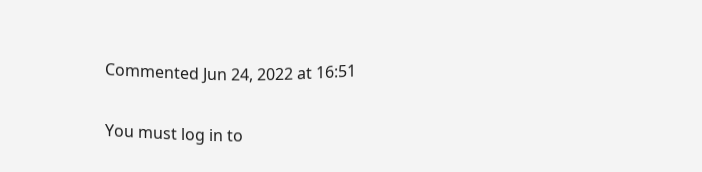Commented Jun 24, 2022 at 16:51

You must log in to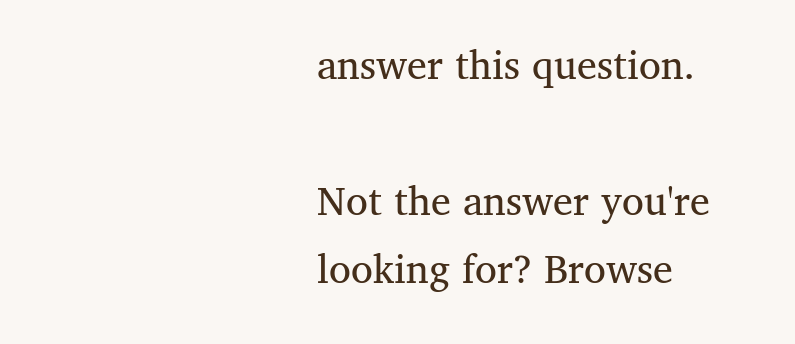answer this question.

Not the answer you're looking for? Browse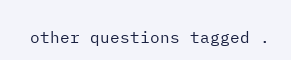other questions tagged .